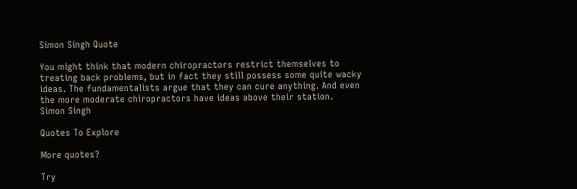Simon Singh Quote

You might think that modern chiropractors restrict themselves to treating back problems, but in fact they still possess some quite wacky ideas. The fundamentalists argue that they can cure anything. And even the more moderate chiropractors have ideas above their station.
Simon Singh

Quotes To Explore

More quotes?

Try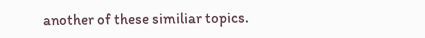another of these similiar topics.